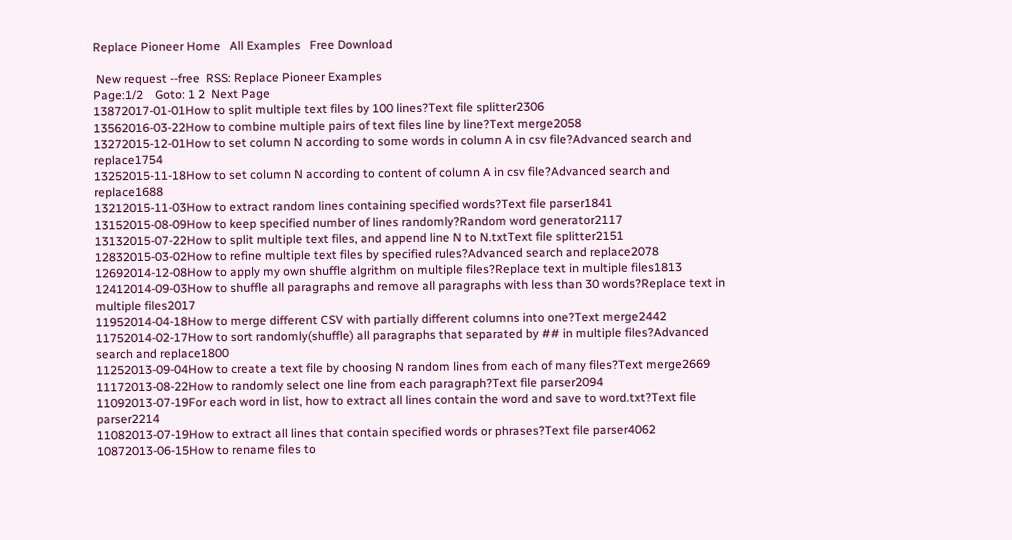Replace Pioneer Home   All Examples   Free Download

 New request --free  RSS: Replace Pioneer Examples
Page:1/2    Goto: 1 2  Next Page
13872017-01-01How to split multiple text files by 100 lines?Text file splitter2306
13562016-03-22How to combine multiple pairs of text files line by line?Text merge2058
13272015-12-01How to set column N according to some words in column A in csv file?Advanced search and replace1754
13252015-11-18How to set column N according to content of column A in csv file?Advanced search and replace1688
13212015-11-03How to extract random lines containing specified words?Text file parser1841
13152015-08-09How to keep specified number of lines randomly?Random word generator2117
13132015-07-22How to split multiple text files, and append line N to N.txtText file splitter2151
12832015-03-02How to refine multiple text files by specified rules?Advanced search and replace2078
12692014-12-08How to apply my own shuffle algrithm on multiple files?Replace text in multiple files1813
12412014-09-03How to shuffle all paragraphs and remove all paragraphs with less than 30 words?Replace text in multiple files2017
11952014-04-18How to merge different CSV with partially different columns into one?Text merge2442
11752014-02-17How to sort randomly(shuffle) all paragraphs that separated by ## in multiple files?Advanced search and replace1800
11252013-09-04How to create a text file by choosing N random lines from each of many files?Text merge2669
11172013-08-22How to randomly select one line from each paragraph?Text file parser2094
11092013-07-19For each word in list, how to extract all lines contain the word and save to word.txt?Text file parser2214
11082013-07-19How to extract all lines that contain specified words or phrases?Text file parser4062
10872013-06-15How to rename files to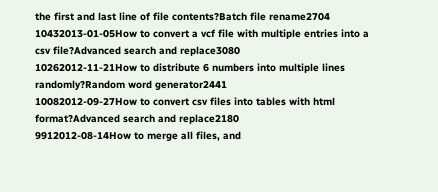the first and last line of file contents?Batch file rename2704
10432013-01-05How to convert a vcf file with multiple entries into a csv file?Advanced search and replace3080
10262012-11-21How to distribute 6 numbers into multiple lines randomly?Random word generator2441
10082012-09-27How to convert csv files into tables with html format?Advanced search and replace2180
9912012-08-14How to merge all files, and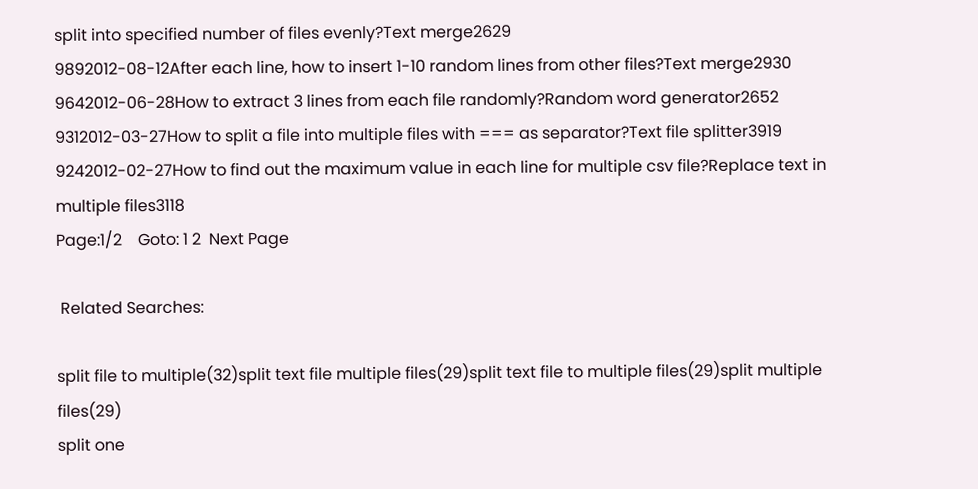split into specified number of files evenly?Text merge2629
9892012-08-12After each line, how to insert 1-10 random lines from other files?Text merge2930
9642012-06-28How to extract 3 lines from each file randomly?Random word generator2652
9312012-03-27How to split a file into multiple files with === as separator?Text file splitter3919
9242012-02-27How to find out the maximum value in each line for multiple csv file?Replace text in multiple files3118
Page:1/2    Goto: 1 2  Next Page

 Related Searches:

split file to multiple(32)split text file multiple files(29)split text file to multiple files(29)split multiple files(29)
split one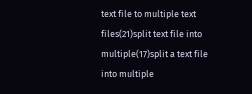text file to multiple text files(21)split text file into multiple(17)split a text file into multiple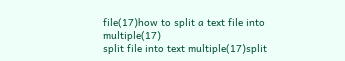file(17)how to split a text file into multiple(17)
split file into text multiple(17)split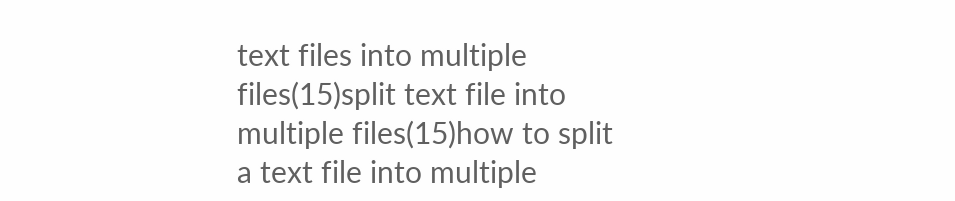text files into multiple files(15)split text file into multiple files(15)how to split a text file into multiple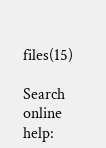files(15)

Search online help: